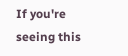If you're seeing this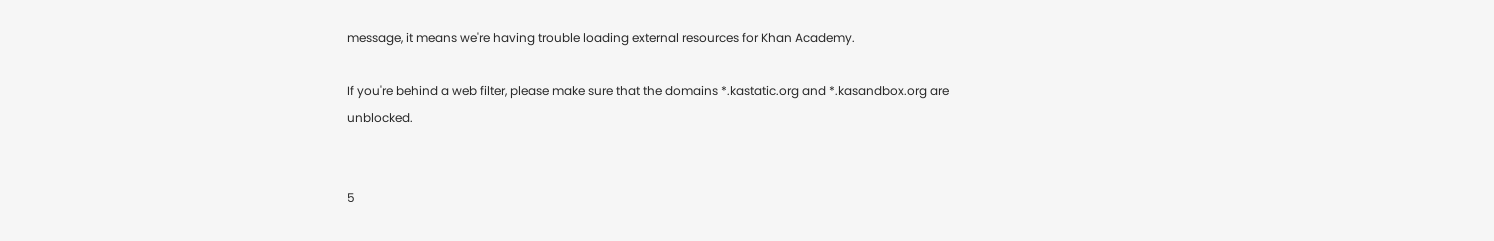message, it means we're having trouble loading external resources for Khan Academy.

If you're behind a web filter, please make sure that the domains *.kastatic.org and *.kasandbox.org are unblocked.


5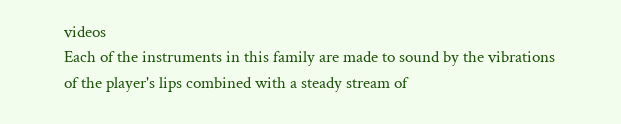videos
Each of the instruments in this family are made to sound by the vibrations of the player's lips combined with a steady stream of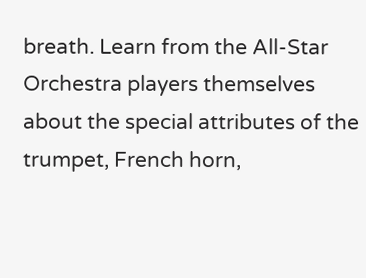breath. Learn from the All-Star Orchestra players themselves about the special attributes of the trumpet, French horn,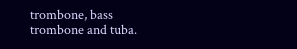trombone, bass trombone and tuba.